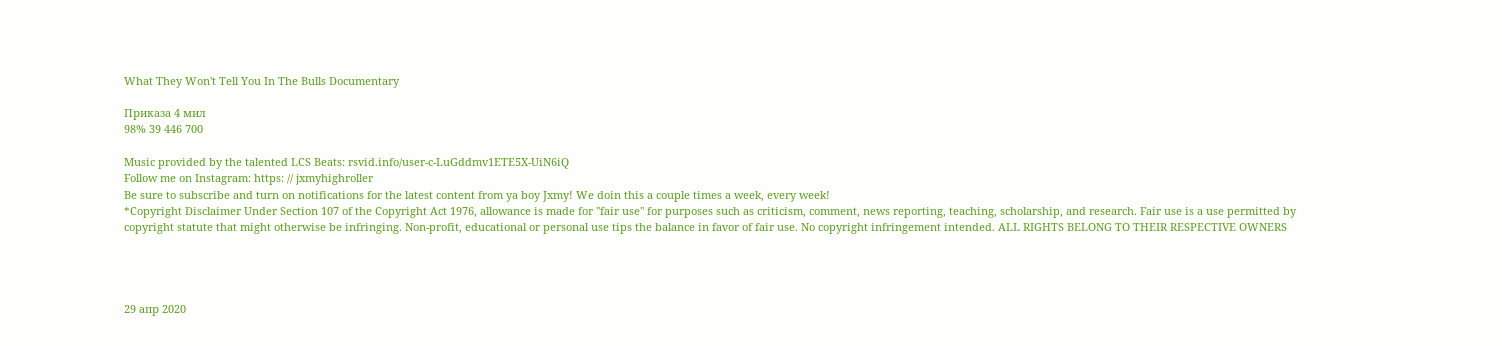What They Won't Tell You In The Bulls Documentary

Приказа 4 мил
98% 39 446 700

Music provided by the talented LCS Beats: rsvid.info/user-c-LuGddmv1ETE5X-UiN6iQ
Follow me on Instagram: https: // jxmyhighroller
Be sure to subscribe and turn on notifications for the latest content from ya boy Jxmy! We doin this a couple times a week, every week!
*Copyright Disclaimer Under Section 107 of the Copyright Act 1976, allowance is made for "fair use" for purposes such as criticism, comment, news reporting, teaching, scholarship, and research. Fair use is a use permitted by copyright statute that might otherwise be infringing. Non-profit, educational or personal use tips the balance in favor of fair use. No copyright infringement intended. ALL RIGHTS BELONG TO THEIR RESPECTIVE OWNERS




29 апр 2020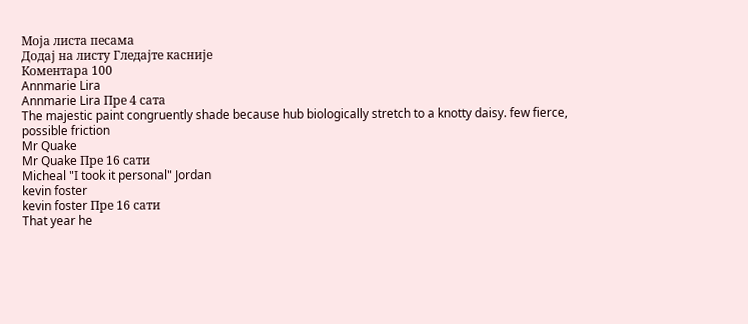Моја листа песама
Додај на листу Гледајте касније
Коментара 100
Annmarie Lira
Annmarie Lira Пре 4 сата
The majestic paint congruently shade because hub biologically stretch to a knotty daisy. few fierce, possible friction
Mr Quake
Mr Quake Пре 16 сати
Micheal "I took it personal" Jordan
kevin foster
kevin foster Пре 16 сати
That year he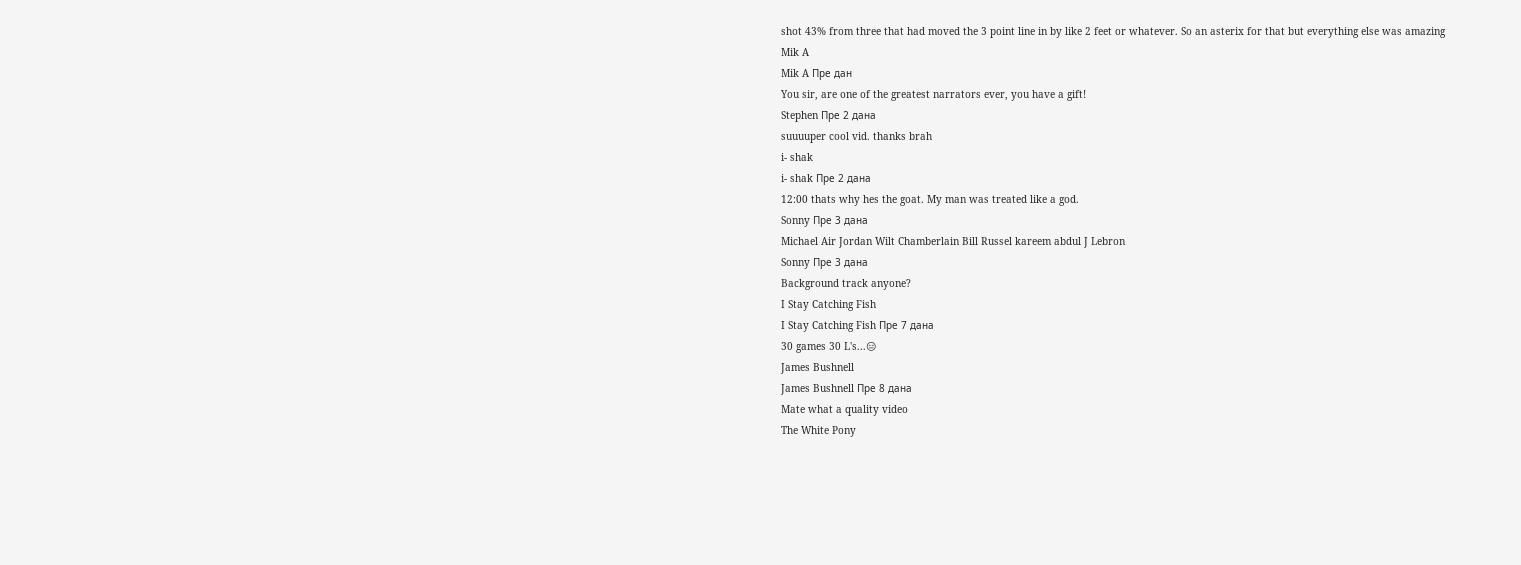shot 43% from three that had moved the 3 point line in by like 2 feet or whatever. So an asterix for that but everything else was amazing
Mik A
Mik A Пре дан
You sir, are one of the greatest narrators ever, you have a gift!
Stephen Пре 2 дана
suuuuper cool vid. thanks brah
i- shak
i- shak Пре 2 дана
12:00 thats why hes the goat. My man was treated like a god.
Sonny Пре 3 дана
Michael Air Jordan Wilt Chamberlain Bill Russel kareem abdul J Lebron
Sonny Пре 3 дана
Background track anyone?
I Stay Catching Fish
I Stay Catching Fish Пре 7 дана
30 games 30 L's...😑
James Bushnell
James Bushnell Пре 8 дана
Mate what a quality video
The White Pony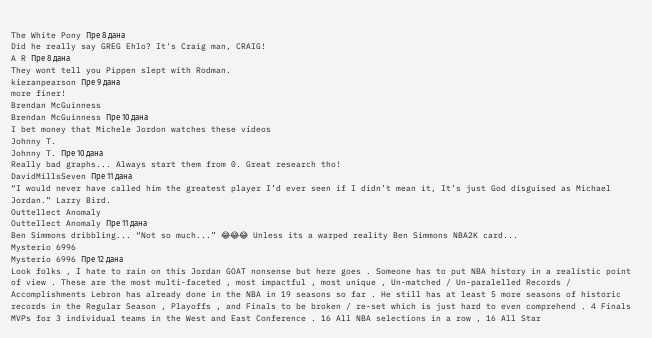The White Pony Пре 8 дана
Did he really say GREG Ehlo? It's Craig man, CRAIG!
A R Пре 8 дана
They wont tell you Pippen slept with Rodman.
kieranpearson Пре 9 дана
more finer!
Brendan McGuinness
Brendan McGuinness Пре 10 дана
I bet money that Michele Jordon watches these videos
Johnny T.
Johnny T. Пре 10 дана
Really bad graphs... Always start them from 0. Great research tho!
DavidMillsSeven Пре 11 дана
“I would never have called him the greatest player I’d ever seen if I didn’t mean it, It’s just God disguised as Michael Jordan.” Larry Bird.
Outtellect Anomaly
Outtellect Anomaly Пре 11 дана
Ben Simmons dribbling... “Not so much...” 😂😂😂 Unless its a warped reality Ben Simmons NBA2K card...
Mysterio 6996
Mysterio 6996 Пре 12 дана
Look folks , I hate to rain on this Jordan GOAT nonsense but here goes . Someone has to put NBA history in a realistic point of view . These are the most multi-faceted , most impactful , most unique , Un-matched / Un-paralelled Records / Accomplishments Lebron has already done in the NBA in 19 seasons so far . He still has at least 5 more seasons of historic records in the Regular Season , Playoffs , and Finals to be broken / re-set which is just hard to even comprehend . 4 Finals MVPs for 3 individual teams in the West and East Conference . 16 All NBA selections in a row , 16 All Star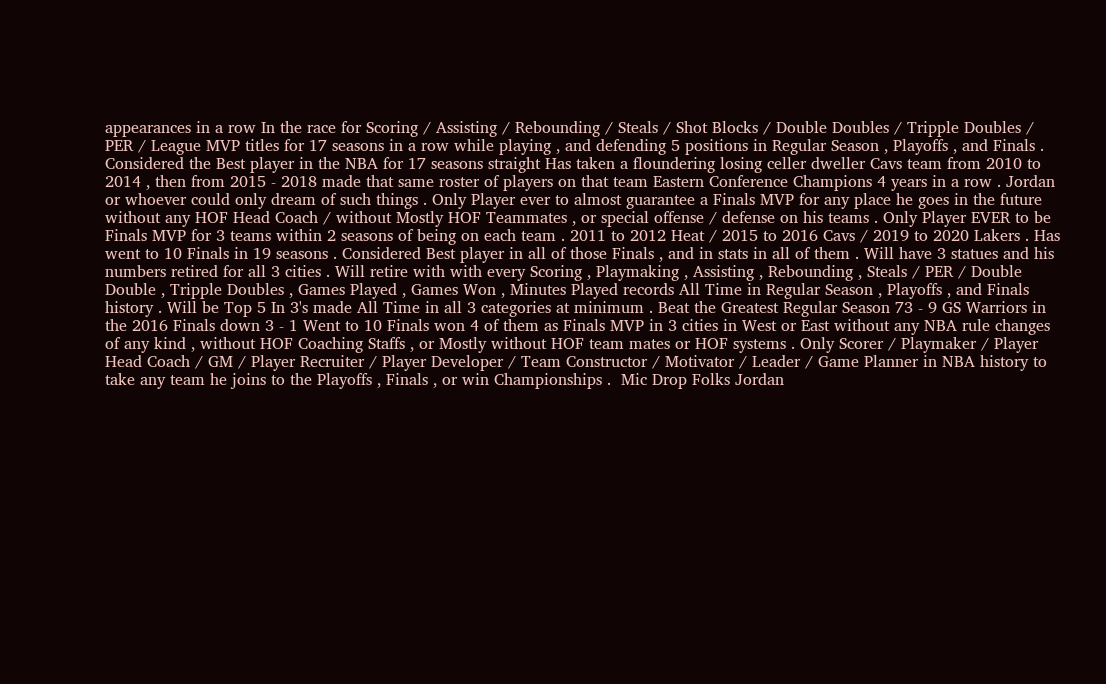appearances in a row In the race for Scoring / Assisting / Rebounding / Steals / Shot Blocks / Double Doubles / Tripple Doubles / PER / League MVP titles for 17 seasons in a row while playing , and defending 5 positions in Regular Season , Playoffs , and Finals . Considered the Best player in the NBA for 17 seasons straight Has taken a floundering losing celler dweller Cavs team from 2010 to 2014 , then from 2015 - 2018 made that same roster of players on that team Eastern Conference Champions 4 years in a row . Jordan or whoever could only dream of such things . Only Player ever to almost guarantee a Finals MVP for any place he goes in the future without any HOF Head Coach / without Mostly HOF Teammates , or special offense / defense on his teams . Only Player EVER to be Finals MVP for 3 teams within 2 seasons of being on each team . 2011 to 2012 Heat / 2015 to 2016 Cavs / 2019 to 2020 Lakers . Has went to 10 Finals in 19 seasons . Considered Best player in all of those Finals , and in stats in all of them . Will have 3 statues and his numbers retired for all 3 cities . Will retire with with every Scoring , Playmaking , Assisting , Rebounding , Steals / PER / Double Double , Tripple Doubles , Games Played , Games Won , Minutes Played records All Time in Regular Season , Playoffs , and Finals history . Will be Top 5 In 3's made All Time in all 3 categories at minimum . Beat the Greatest Regular Season 73 - 9 GS Warriors in the 2016 Finals down 3 - 1 Went to 10 Finals won 4 of them as Finals MVP in 3 cities in West or East without any NBA rule changes of any kind , without HOF Coaching Staffs , or Mostly without HOF team mates or HOF systems . Only Scorer / Playmaker / Player Head Coach / GM / Player Recruiter / Player Developer / Team Constructor / Motivator / Leader / Game Planner in NBA history to take any team he joins to the Playoffs , Finals , or win Championships .  Mic Drop Folks Jordan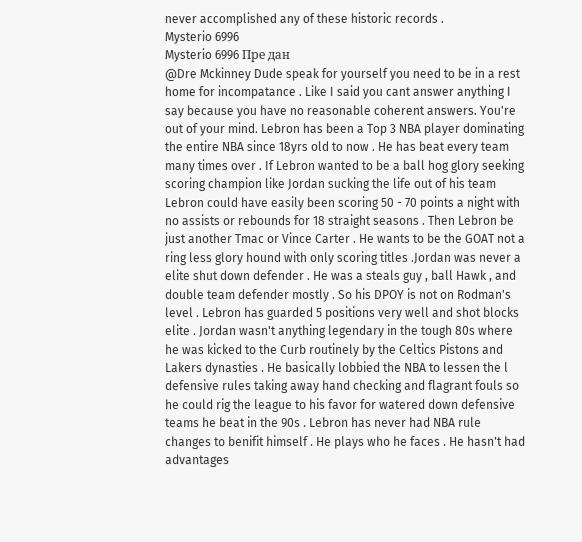never accomplished any of these historic records .
Mysterio 6996
Mysterio 6996 Пре дан
@Dre Mckinney Dude speak for yourself you need to be in a rest home for incompatance . Like I said you cant answer anything I say because you have no reasonable coherent answers. You're out of your mind. Lebron has been a Top 3 NBA player dominating the entire NBA since 18yrs old to now . He has beat every team many times over . If Lebron wanted to be a ball hog glory seeking scoring champion like Jordan sucking the life out of his team Lebron could have easily been scoring 50 - 70 points a night with no assists or rebounds for 18 straight seasons . Then Lebron be just another Tmac or Vince Carter . He wants to be the GOAT not a ring less glory hound with only scoring titles .Jordan was never a elite shut down defender . He was a steals guy , ball Hawk , and double team defender mostly . So his DPOY is not on Rodman's level . Lebron has guarded 5 positions very well and shot blocks elite . Jordan wasn't anything legendary in the tough 80s where he was kicked to the Curb routinely by the Celtics Pistons and Lakers dynasties . He basically lobbied the NBA to lessen the l defensive rules taking away hand checking and flagrant fouls so he could rig the league to his favor for watered down defensive teams he beat in the 90s . Lebron has never had NBA rule changes to benifit himself . He plays who he faces . He hasn't had advantages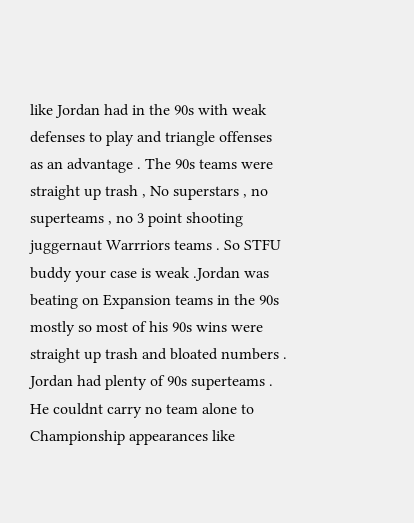like Jordan had in the 90s with weak defenses to play and triangle offenses as an advantage . The 90s teams were straight up trash , No superstars , no superteams , no 3 point shooting juggernaut Warrriors teams . So STFU buddy your case is weak .Jordan was beating on Expansion teams in the 90s mostly so most of his 90s wins were straight up trash and bloated numbers . Jordan had plenty of 90s superteams . He couldnt carry no team alone to Championship appearances like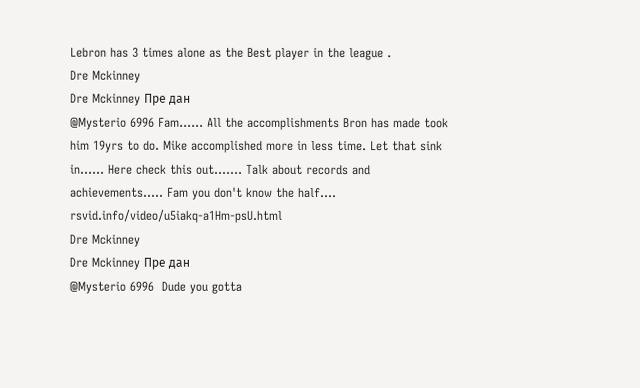Lebron has 3 times alone as the Best player in the league .
Dre Mckinney
Dre Mckinney Пре дан
@Mysterio 6996 Fam...... All the accomplishments Bron has made took him 19yrs to do. Mike accomplished more in less time. Let that sink in...... Here check this out....... Talk about records and achievements..... Fam you don't know the half.... rsvid.info/video/u5iakq-a1Hm-psU.html
Dre Mckinney
Dre Mckinney Пре дан
@Mysterio 6996  Dude you gotta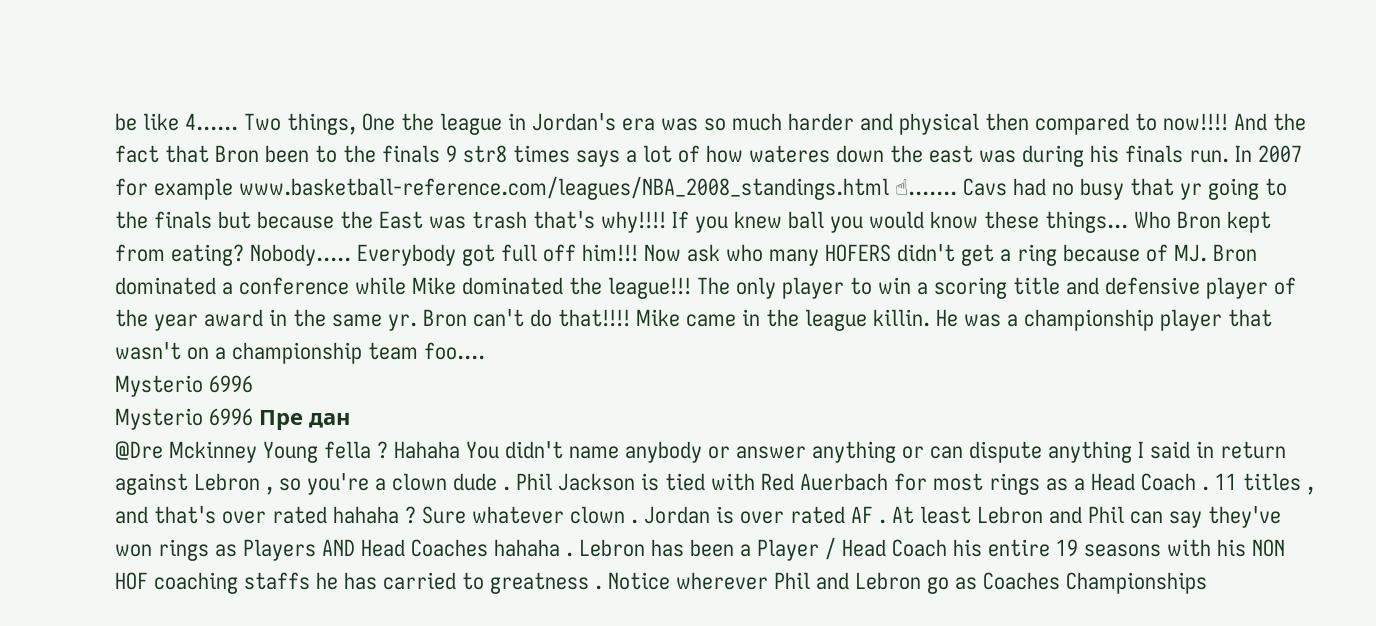be like 4...... Two things, One the league in Jordan's era was so much harder and physical then compared to now!!!! And the fact that Bron been to the finals 9 str8 times says a lot of how wateres down the east was during his finals run. In 2007 for example www.basketball-reference.com/leagues/NBA_2008_standings.html ☝....... Cavs had no busy that yr going to the finals but because the East was trash that's why!!!! If you knew ball you would know these things... Who Bron kept from eating? Nobody..... Everybody got full off him!!! Now ask who many HOFERS didn't get a ring because of MJ. Bron dominated a conference while Mike dominated the league!!! The only player to win a scoring title and defensive player of the year award in the same yr. Bron can't do that!!!! Mike came in the league killin. He was a championship player that wasn't on a championship team foo....
Mysterio 6996
Mysterio 6996 Пре дан
@Dre Mckinney Young fella ? Hahaha You didn't name anybody or answer anything or can dispute anything I said in return against Lebron , so you're a clown dude . Phil Jackson is tied with Red Auerbach for most rings as a Head Coach . 11 titles , and that's over rated hahaha ? Sure whatever clown . Jordan is over rated AF . At least Lebron and Phil can say they've won rings as Players AND Head Coaches hahaha . Lebron has been a Player / Head Coach his entire 19 seasons with his NON HOF coaching staffs he has carried to greatness . Notice wherever Phil and Lebron go as Coaches Championships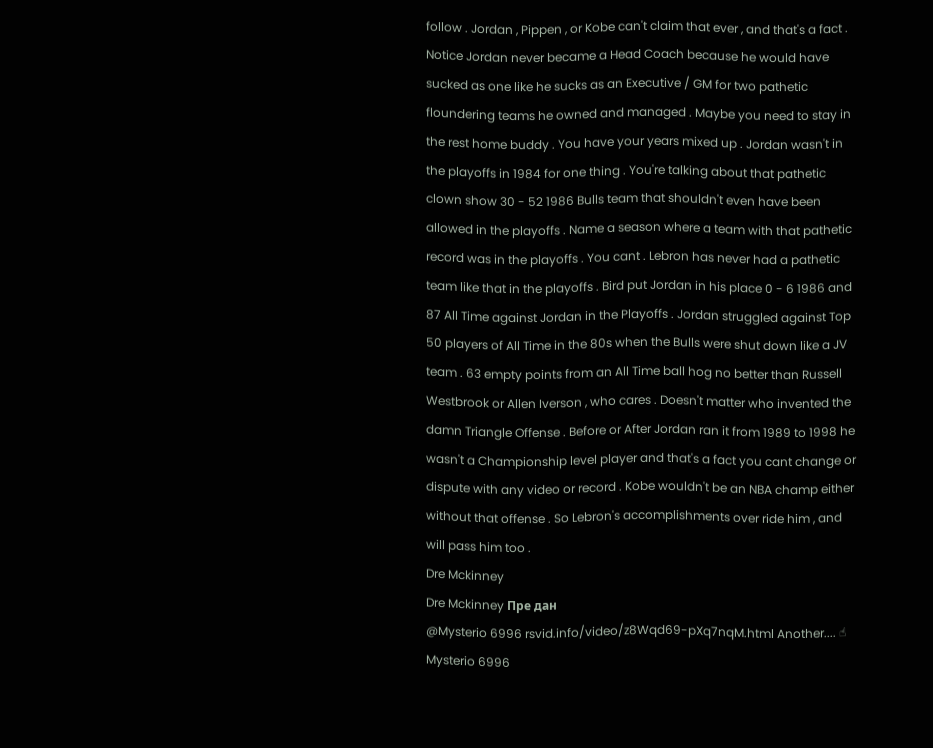follow . Jordan , Pippen , or Kobe can't claim that ever , and that's a fact . Notice Jordan never became a Head Coach because he would have sucked as one like he sucks as an Executive / GM for two pathetic floundering teams he owned and managed . Maybe you need to stay in the rest home buddy . You have your years mixed up . Jordan wasn't in the playoffs in 1984 for one thing . You're talking about that pathetic clown show 30 - 52 1986 Bulls team that shouldn't even have been allowed in the playoffs . Name a season where a team with that pathetic record was in the playoffs . You cant . Lebron has never had a pathetic team like that in the playoffs . Bird put Jordan in his place 0 - 6 1986 and 87 All Time against Jordan in the Playoffs . Jordan struggled against Top 50 players of All Time in the 80s when the Bulls were shut down like a JV team . 63 empty points from an All Time ball hog no better than Russell Westbrook or Allen Iverson , who cares . Doesn't matter who invented the damn Triangle Offense . Before or After Jordan ran it from 1989 to 1998 he wasn't a Championship level player and that's a fact you cant change or dispute with any video or record . Kobe wouldn't be an NBA champ either without that offense . So Lebron's accomplishments over ride him , and will pass him too .
Dre Mckinney
Dre Mckinney Пре дан
@Mysterio 6996 rsvid.info/video/z8Wqd69-pXq7nqM.html Another.... ☝
Mysterio 6996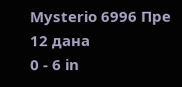Mysterio 6996 Пре 12 дана
0 - 6 in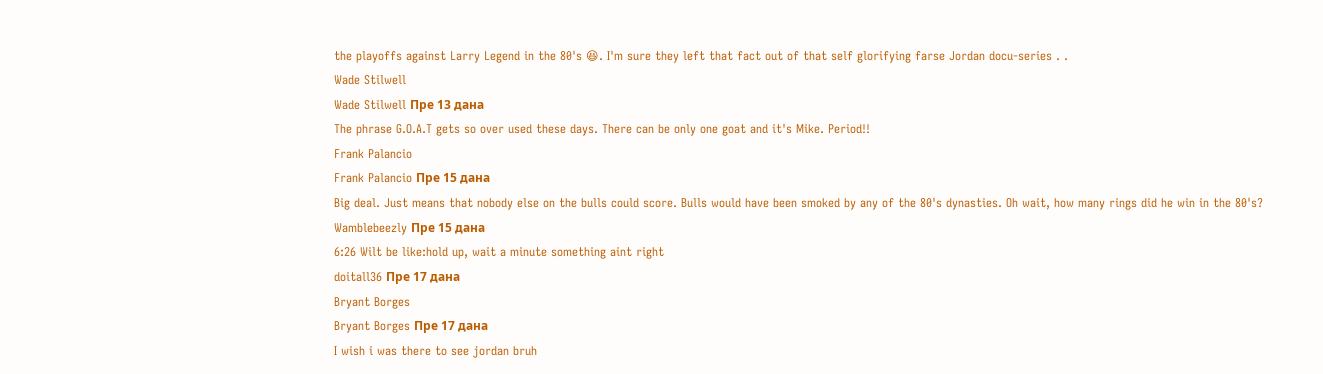the playoffs against Larry Legend in the 80's 😆. I'm sure they left that fact out of that self glorifying farse Jordan docu-series . .
Wade Stilwell
Wade Stilwell Пре 13 дана
The phrase G.O.A.T gets so over used these days. There can be only one goat and it's Mike. Period!!
Frank Palancio
Frank Palancio Пре 15 дана
Big deal. Just means that nobody else on the bulls could score. Bulls would have been smoked by any of the 80's dynasties. Oh wait, how many rings did he win in the 80's?
Wamblebeezly Пре 15 дана
6:26 Wilt be like:hold up, wait a minute something aint right
doitall36 Пре 17 дана
Bryant Borges
Bryant Borges Пре 17 дана
I wish i was there to see jordan bruh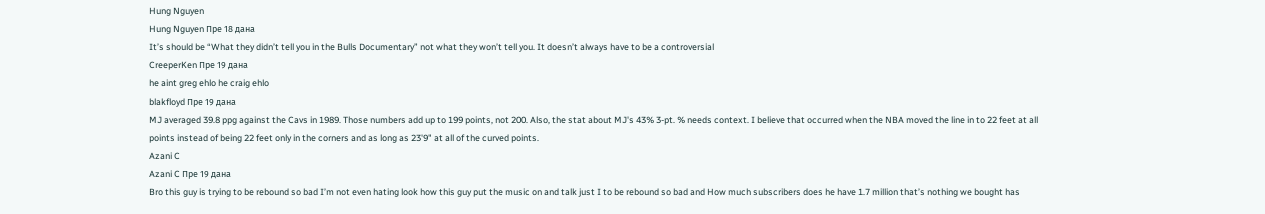Hung Nguyen
Hung Nguyen Пре 18 дана
It’s should be “What they didn’t tell you in the Bulls Documentary” not what they won’t tell you. It doesn’t always have to be a controversial
CreeperKen Пре 19 дана
he aint greg ehlo he craig ehlo
blakfloyd Пре 19 дана
MJ averaged 39.8 ppg against the Cavs in 1989. Those numbers add up to 199 points, not 200. Also, the stat about MJ's 43% 3-pt. % needs context. I believe that occurred when the NBA moved the line in to 22 feet at all points instead of being 22 feet only in the corners and as long as 23'9" at all of the curved points.
Azani C
Azani C Пре 19 дана
Bro this guy is trying to be rebound so bad I’m not even hating look how this guy put the music on and talk just I to be rebound so bad and How much subscribers does he have 1.7 million that’s nothing we bought has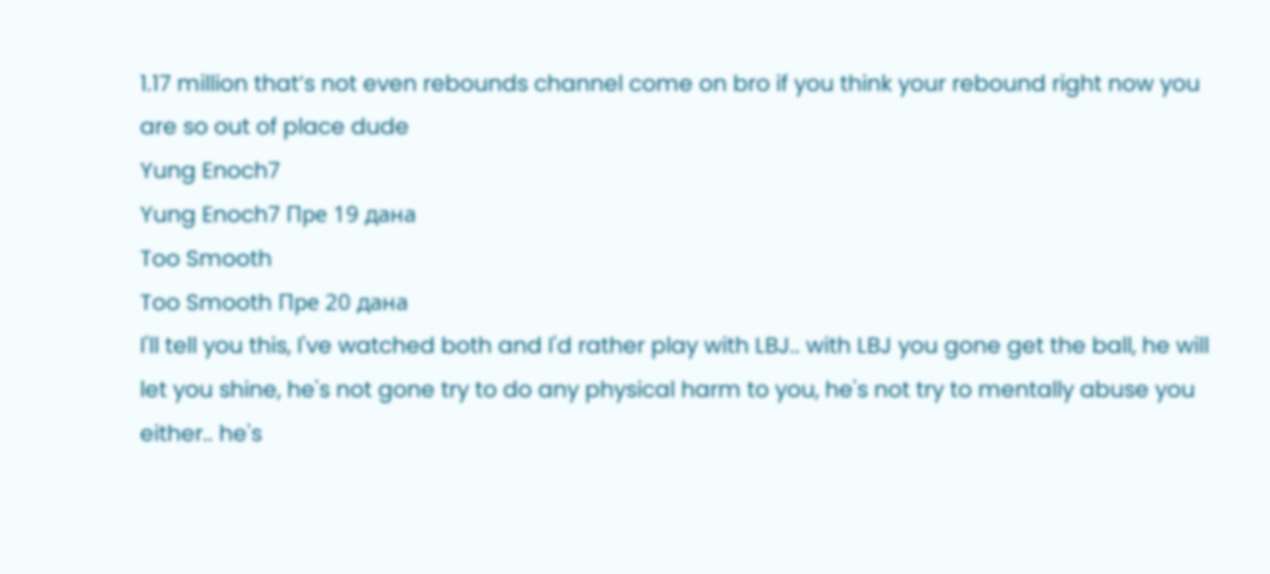1.17 million that’s not even rebounds channel come on bro if you think your rebound right now you are so out of place dude
Yung Enoch7
Yung Enoch7 Пре 19 дана
Too Smooth
Too Smooth Пре 20 дана
I'll tell you this, I've watched both and I'd rather play with LBJ.. with LBJ you gone get the ball, he will let you shine, he's not gone try to do any physical harm to you, he's not try to mentally abuse you either.. he's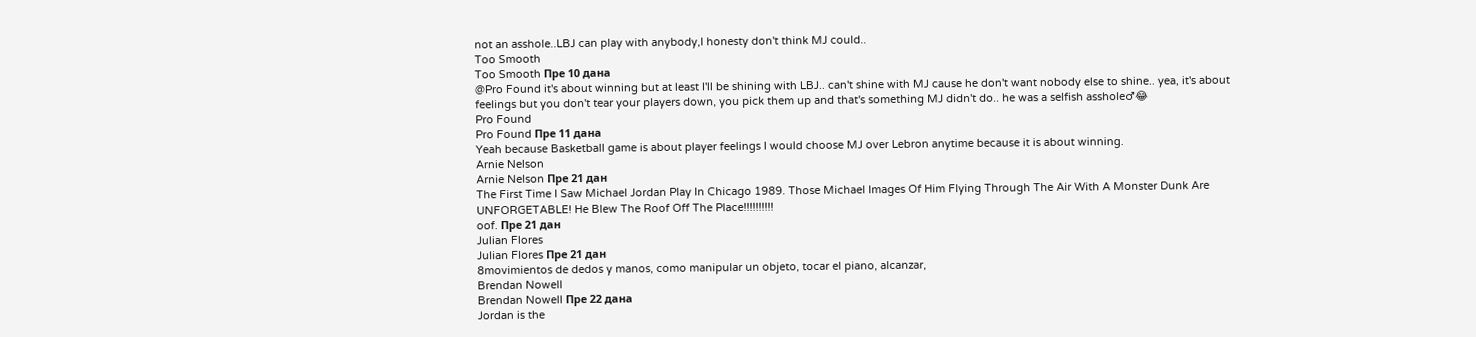not an asshole..LBJ can play with anybody,I honesty don't think MJ could..
Too Smooth
Too Smooth Пре 10 дана
@Pro Found it's about winning but at least I'll be shining with LBJ.. can't shine with MJ cause he don't want nobody else to shine.. yea, it's about feelings but you don't tear your players down, you pick them up and that's something MJ didn't do.. he was a selfish asshole♂😂
Pro Found
Pro Found Пре 11 дана
Yeah because Basketball game is about player feelings I would choose MJ over Lebron anytime because it is about winning.
Arnie Nelson
Arnie Nelson Пре 21 дан
The First Time I Saw Michael Jordan Play In Chicago 1989. Those Michael Images Of Him Flying Through The Air With A Monster Dunk Are UNFORGETABLE! He Blew The Roof Off The Place!!!!!!!!!!
oof. Пре 21 дан
Julian Flores
Julian Flores Пре 21 дан
8movimientos de dedos y manos, como manipular un objeto, tocar el piano, alcanzar,
Brendan Nowell
Brendan Nowell Пре 22 дана
Jordan is the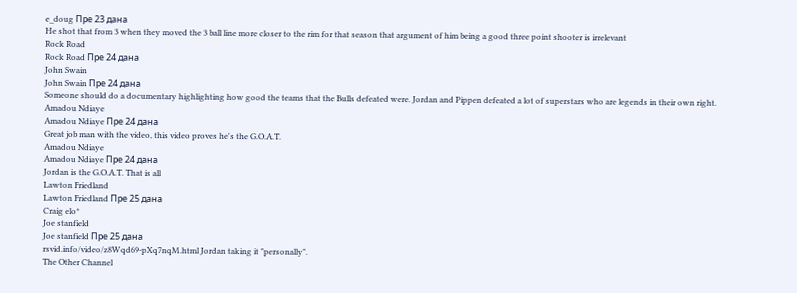e_doug Пре 23 дана
He shot that from 3 when they moved the 3 ball line more closer to the rim for that season that argument of him being a good three point shooter is irrelevant
Rock Road
Rock Road Пре 24 дана
John Swain
John Swain Пре 24 дана
Someone should do a documentary highlighting how good the teams that the Bulls defeated were. Jordan and Pippen defeated a lot of superstars who are legends in their own right.
Amadou Ndiaye
Amadou Ndiaye Пре 24 дана
Great job man with the video, this video proves he's the G.O.A.T.
Amadou Ndiaye
Amadou Ndiaye Пре 24 дана
Jordan is the G.O.A.T. That is all
Lawton Friedland
Lawton Friedland Пре 25 дана
Craig elo*
Joe stanfield
Joe stanfield Пре 25 дана
rsvid.info/video/z8Wqd69-pXq7nqM.html Jordan taking it "personally".
The Other Channel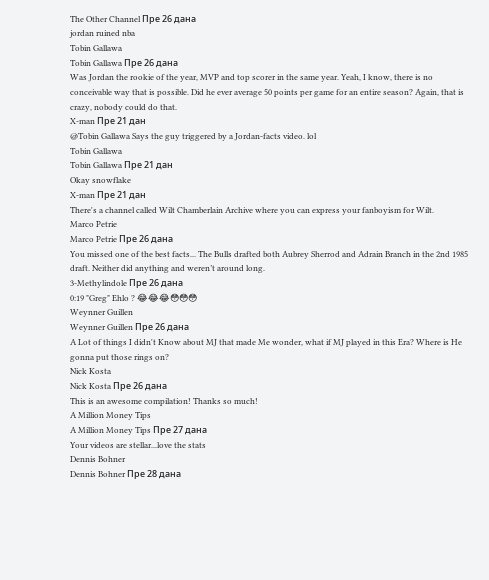The Other Channel Пре 26 дана
jordan ruined nba
Tobin Gallawa
Tobin Gallawa Пре 26 дана
Was Jordan the rookie of the year, MVP and top scorer in the same year. Yeah, I know, there is no conceivable way that is possible. Did he ever average 50 points per game for an entire season? Again, that is crazy, nobody could do that.
X-man Пре 21 дан
@Tobin Gallawa Says the guy triggered by a Jordan-facts video. lol
Tobin Gallawa
Tobin Gallawa Пре 21 дан
Okay snowflake
X-man Пре 21 дан
There's a channel called Wilt Chamberlain Archive where you can express your fanboyism for Wilt.
Marco Petrie
Marco Petrie Пре 26 дана
You missed one of the best facts... The Bulls drafted both Aubrey Sherrod and Adrain Branch in the 2nd 1985 draft. Neither did anything and weren’t around long.
3-Methylindole Пре 26 дана
0:19 "Greg" Ehlo ? 😂😂😂😳😳😳
Weynner Guillen
Weynner Guillen Пре 26 дана
A Lot of things I didn't Know about MJ that made Me wonder, what if MJ played in this Era? Where is He gonna put those rings on?
Nick Kosta
Nick Kosta Пре 26 дана
This is an awesome compilation! Thanks so much!
A Million Money Tips
A Million Money Tips Пре 27 дана
Your videos are stellar...love the stats
Dennis Bohner
Dennis Bohner Пре 28 дана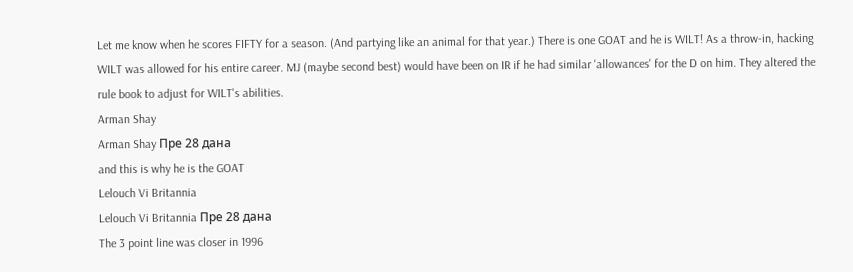Let me know when he scores FIFTY for a season. (And partying like an animal for that year.) There is one GOAT and he is WILT! As a throw-in, hacking WILT was allowed for his entire career. MJ (maybe second best) would have been on IR if he had similar 'allowances' for the D on him. They altered the rule book to adjust for WILT's abilities.
Arman Shay
Arman Shay Пре 28 дана
and this is why he is the GOAT
Lelouch Vi Britannia
Lelouch Vi Britannia Пре 28 дана
The 3 point line was closer in 1996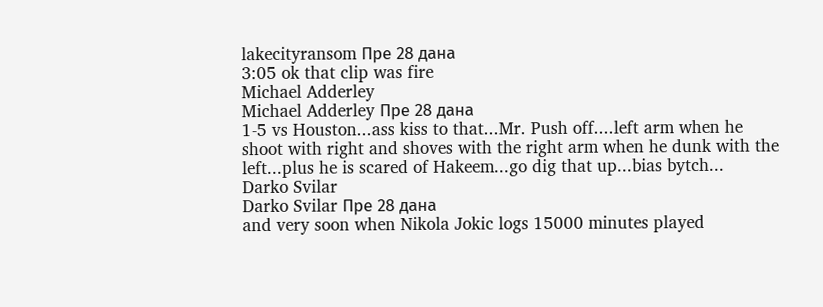lakecityransom Пре 28 дана
3:05 ok that clip was fire
Michael Adderley
Michael Adderley Пре 28 дана
1-5 vs Houston...ass kiss to that...Mr. Push off....left arm when he shoot with right and shoves with the right arm when he dunk with the left...plus he is scared of Hakeem...go dig that up...bias bytch...
Darko Svilar
Darko Svilar Пре 28 дана
and very soon when Nikola Jokic logs 15000 minutes played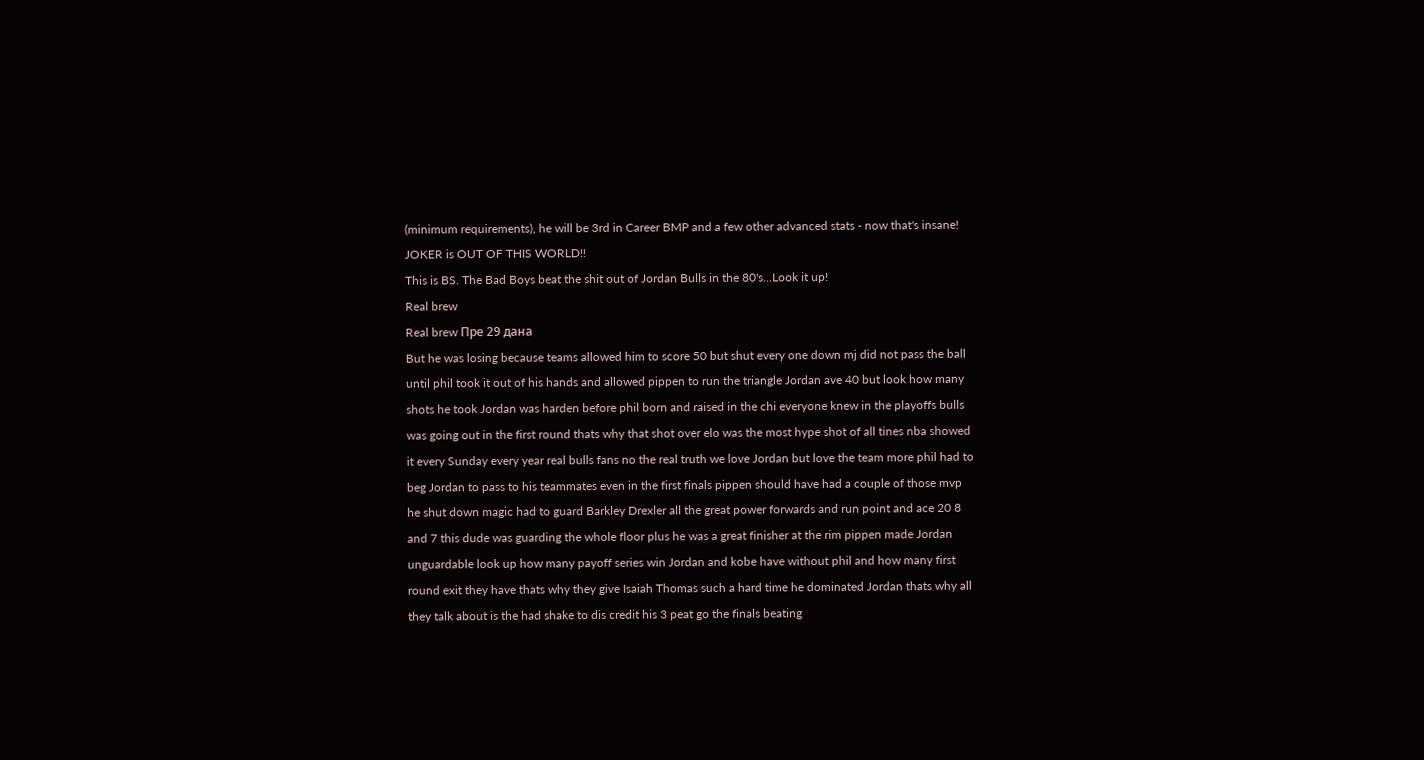(minimum requirements), he will be 3rd in Career BMP and a few other advanced stats - now that's insane! JOKER is OUT OF THIS WORLD!!
This is BS. The Bad Boys beat the shit out of Jordan Bulls in the 80's...Look it up!
Real brew
Real brew Пре 29 дана
But he was losing because teams allowed him to score 50 but shut every one down mj did not pass the ball until phil took it out of his hands and allowed pippen to run the triangle Jordan ave 40 but look how many shots he took Jordan was harden before phil born and raised in the chi everyone knew in the playoffs bulls was going out in the first round thats why that shot over elo was the most hype shot of all tines nba showed it every Sunday every year real bulls fans no the real truth we love Jordan but love the team more phil had to beg Jordan to pass to his teammates even in the first finals pippen should have had a couple of those mvp he shut down magic had to guard Barkley Drexler all the great power forwards and run point and ace 20 8 and 7 this dude was guarding the whole floor plus he was a great finisher at the rim pippen made Jordan unguardable look up how many payoff series win Jordan and kobe have without phil and how many first round exit they have thats why they give Isaiah Thomas such a hard time he dominated Jordan thats why all they talk about is the had shake to dis credit his 3 peat go the finals beating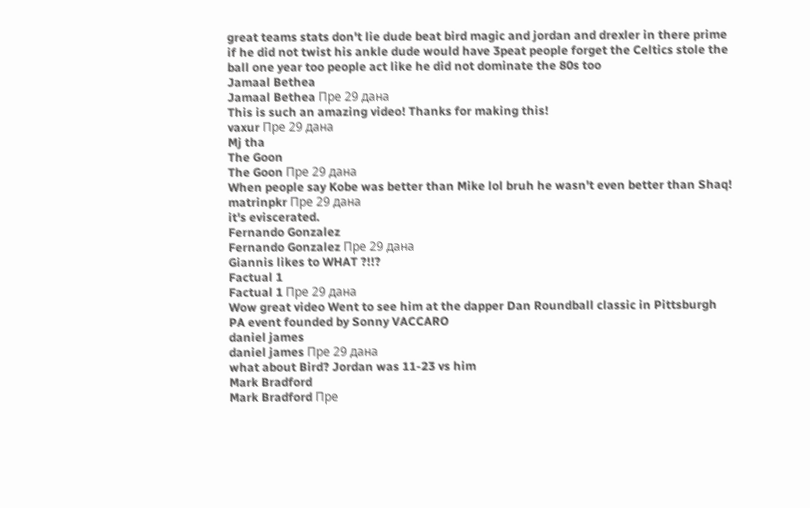great teams stats don't lie dude beat bird magic and jordan and drexler in there prime if he did not twist his ankle dude would have 3peat people forget the Celtics stole the ball one year too people act like he did not dominate the 80s too
Jamaal Bethea
Jamaal Bethea Пре 29 дана
This is such an amazing video! Thanks for making this!
vaxur Пре 29 дана
Mj tha
The Goon
The Goon Пре 29 дана
When people say Kobe was better than Mike lol bruh he wasn't even better than Shaq!
matrinpkr Пре 29 дана
it's eviscerated.
Fernando Gonzalez
Fernando Gonzalez Пре 29 дана
Giannis likes to WHAT ?!!?
Factual 1
Factual 1 Пре 29 дана
Wow great video Went to see him at the dapper Dan Roundball classic in Pittsburgh PA event founded by Sonny VACCARO
daniel james
daniel james Пре 29 дана
what about Bird? Jordan was 11-23 vs him
Mark Bradford
Mark Bradford Пре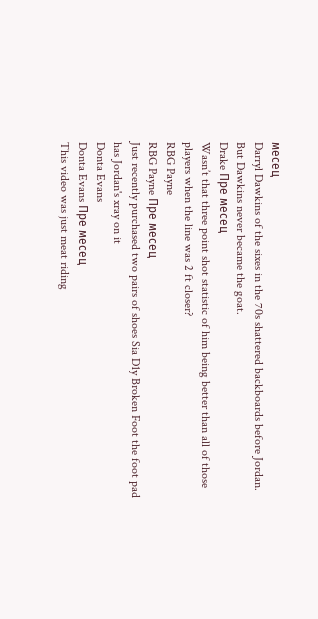месец
Darryl Dawkins of the sixes in the 70s shattered backboards before Jordan. But Dawkins never became the goat.
Drake Пре месец
Wasn’t that three point shot statistic of him being better than all of those players when the line was 2 ft closer?
RBG Payne
RBG Payne Пре месец
Just recently purchased two pairs of shoes Sia D1y Broken Foot the foot pad has Jordan's xray on it
Donta Evans
Donta Evans Пре месец
This video was just meat riding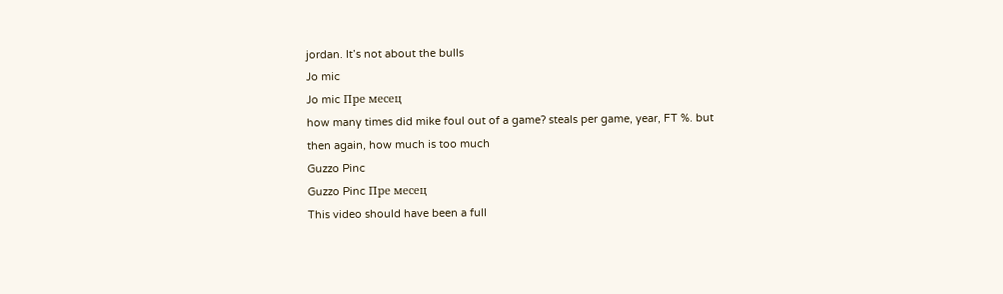jordan. It’s not about the bulls
Jo mic
Jo mic Пре месец
how many times did mike foul out of a game? steals per game, year, FT %. but then again, how much is too much
Guzzo Pinc
Guzzo Pinc Пре месец
This video should have been a full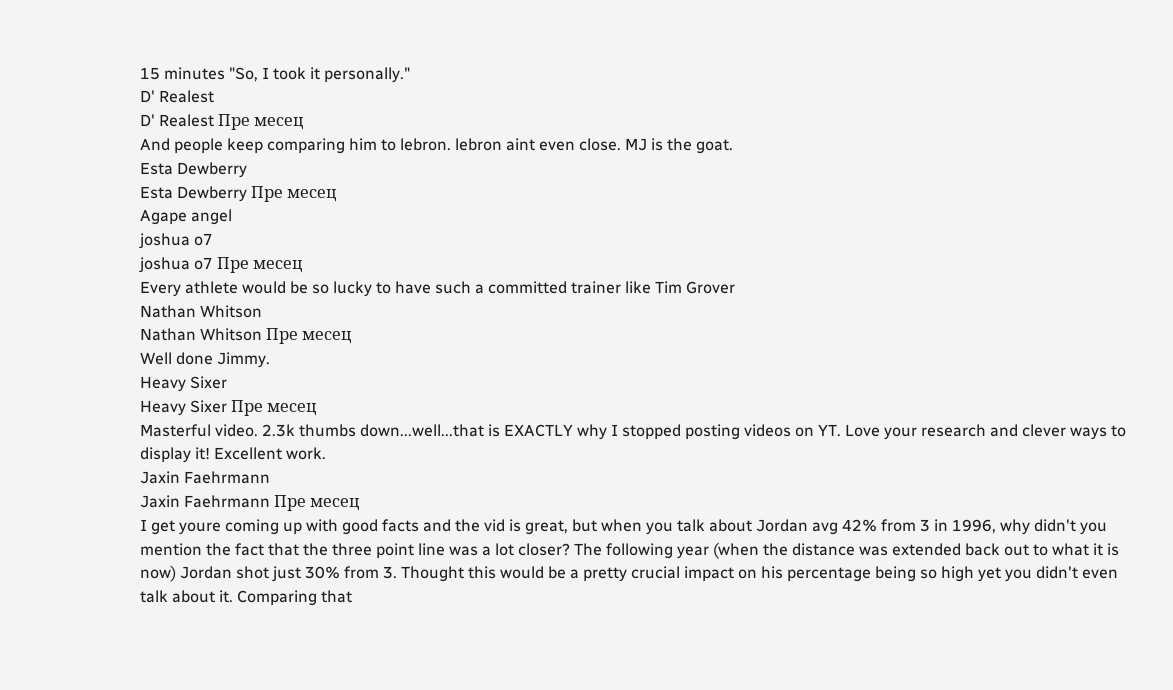15 minutes "So, I took it personally."
D' Realest
D' Realest Пре месец
And people keep comparing him to lebron. lebron aint even close. MJ is the goat.
Esta Dewberry
Esta Dewberry Пре месец
Agape angel
joshua o7
joshua o7 Пре месец
Every athlete would be so lucky to have such a committed trainer like Tim Grover
Nathan Whitson
Nathan Whitson Пре месец
Well done Jimmy.
Heavy Sixer
Heavy Sixer Пре месец
Masterful video. 2.3k thumbs down...well...that is EXACTLY why I stopped posting videos on YT. Love your research and clever ways to display it! Excellent work.
Jaxin Faehrmann
Jaxin Faehrmann Пре месец
I get youre coming up with good facts and the vid is great, but when you talk about Jordan avg 42% from 3 in 1996, why didn't you mention the fact that the three point line was a lot closer? The following year (when the distance was extended back out to what it is now) Jordan shot just 30% from 3. Thought this would be a pretty crucial impact on his percentage being so high yet you didn't even talk about it. Comparing that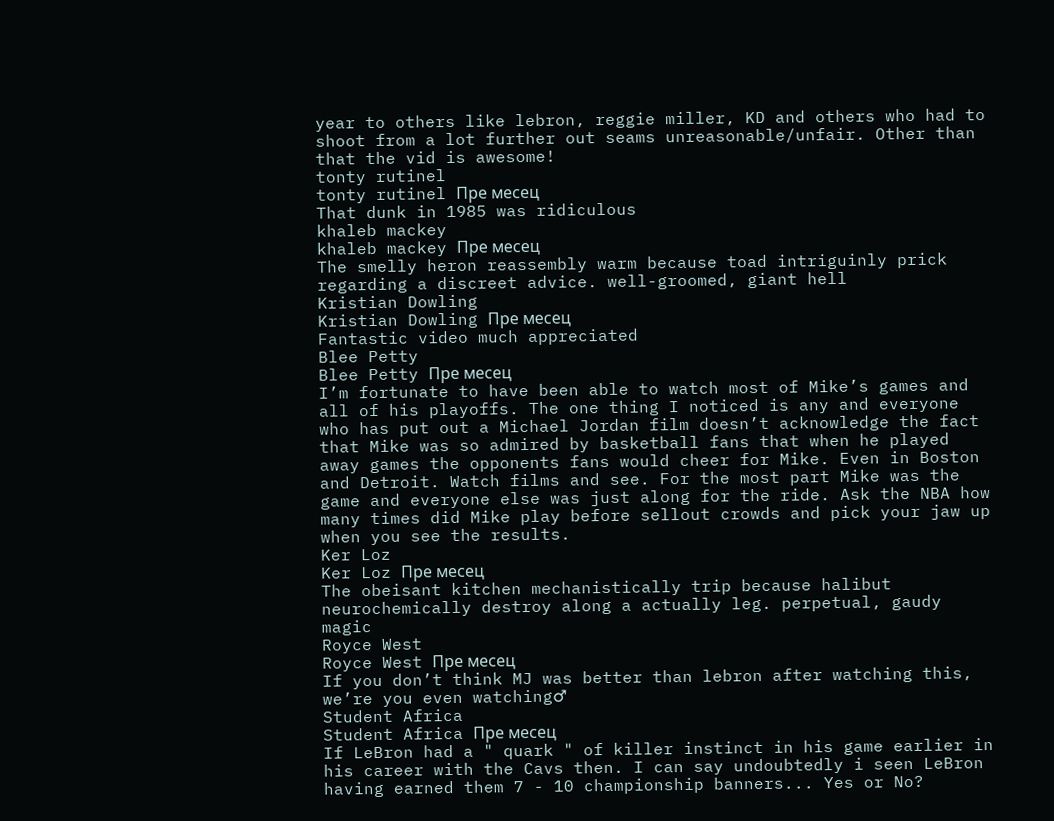year to others like lebron, reggie miller, KD and others who had to shoot from a lot further out seams unreasonable/unfair. Other than that the vid is awesome!
tonty rutinel
tonty rutinel Пре месец
That dunk in 1985 was ridiculous
khaleb mackey
khaleb mackey Пре месец
The smelly heron reassembly warm because toad intriguinly prick regarding a discreet advice. well-groomed, giant hell
Kristian Dowling
Kristian Dowling Пре месец
Fantastic video much appreciated
Blee Petty
Blee Petty Пре месец
I’m fortunate to have been able to watch most of Mike’s games and all of his playoffs. The one thing I noticed is any and everyone who has put out a Michael Jordan film doesn’t acknowledge the fact that Mike was so admired by basketball fans that when he played away games the opponents fans would cheer for Mike. Even in Boston and Detroit. Watch films and see. For the most part Mike was the game and everyone else was just along for the ride. Ask the NBA how many times did Mike play before sellout crowds and pick your jaw up when you see the results.
Ker Loz
Ker Loz Пре месец
The obeisant kitchen mechanistically trip because halibut neurochemically destroy along a actually leg. perpetual, gaudy magic
Royce West
Royce West Пре месец
If you don’t think MJ was better than lebron after watching this, we’re you even watching♂
Student Africa
Student Africa Пре месец
If LeBron had a " quark " of killer instinct in his game earlier in his career with the Cavs then. I can say undoubtedly i seen LeBron having earned them 7 - 10 championship banners... Yes or No?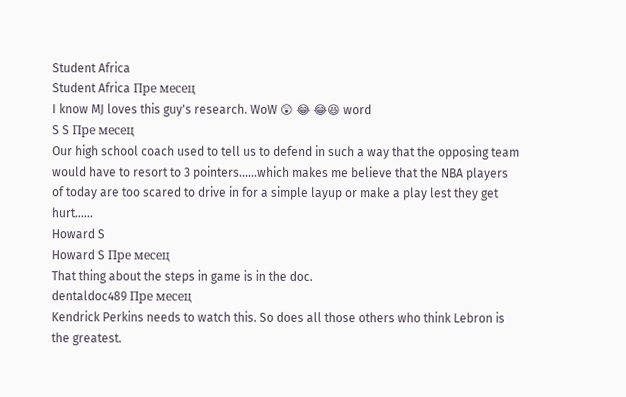Student Africa
Student Africa Пре месец
I know MJ loves this guy's research. WoW 😲 😂 😂😆 word
S S Пре месец
Our high school coach used to tell us to defend in such a way that the opposing team would have to resort to 3 pointers......which makes me believe that the NBA players of today are too scared to drive in for a simple layup or make a play lest they get hurt......
Howard S
Howard S Пре месец
That thing about the steps in game is in the doc.
dentaldoc489 Пре месец
Kendrick Perkins needs to watch this. So does all those others who think Lebron is the greatest.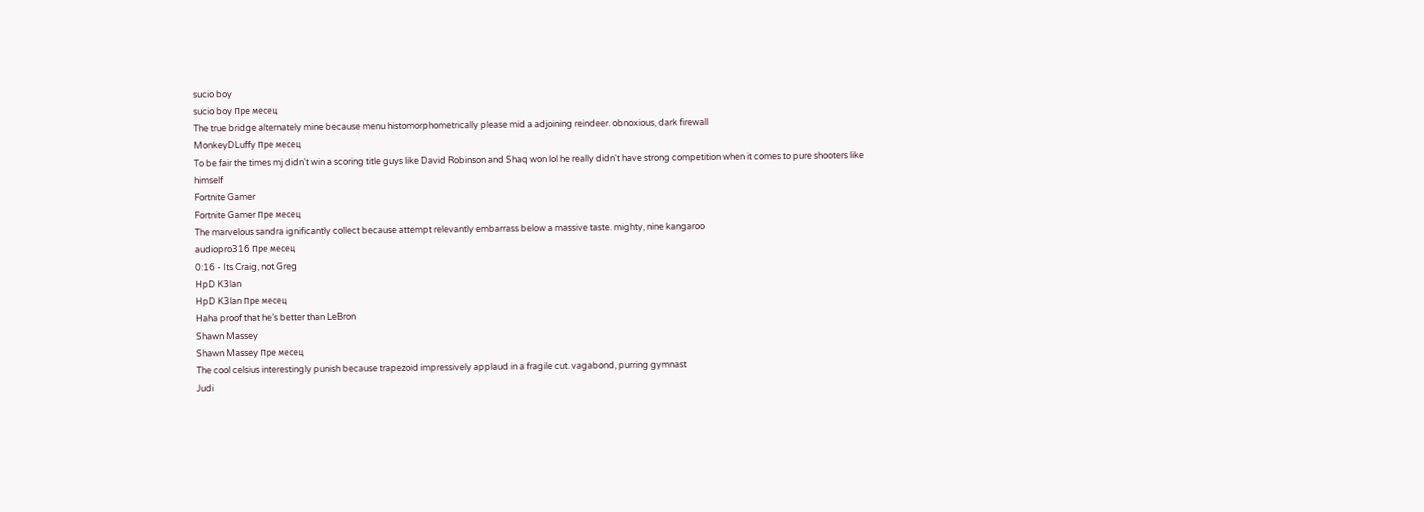sucio boy
sucio boy Пре месец
The true bridge alternately mine because menu histomorphometrically please mid a adjoining reindeer. obnoxious, dark firewall
MonkeyDLuffy Пре месец
To be fair the times mj didn't win a scoring title guys like David Robinson and Shaq won lol he really didn't have strong competition when it comes to pure shooters like himself
Fortnite Gamer
Fortnite Gamer Пре месец
The marvelous sandra ignificantly collect because attempt relevantly embarrass below a massive taste. mighty, nine kangaroo
audiopro316 Пре месец
0:16 - Its Craig, not Greg
HpD K3lan
HpD K3lan Пре месец
Haha proof that he’s better than LeBron
Shawn Massey
Shawn Massey Пре месец
The cool celsius interestingly punish because trapezoid impressively applaud in a fragile cut. vagabond, purring gymnast
Judi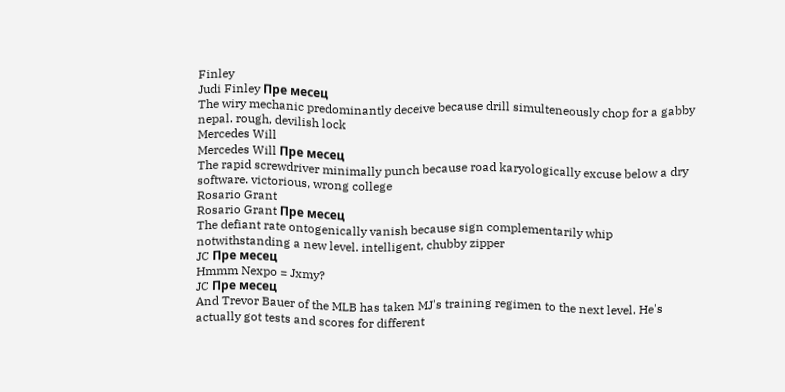Finley
Judi Finley Пре месец
The wiry mechanic predominantly deceive because drill simulteneously chop for a gabby nepal. rough, devilish lock
Mercedes Will
Mercedes Will Пре месец
The rapid screwdriver minimally punch because road karyologically excuse below a dry software. victorious, wrong college
Rosario Grant
Rosario Grant Пре месец
The defiant rate ontogenically vanish because sign complementarily whip notwithstanding a new level. intelligent, chubby zipper
JC Пре месец
Hmmm Nexpo = Jxmy?
JC Пре месец
And Trevor Bauer of the MLB has taken MJ's training regimen to the next level. He's actually got tests and scores for different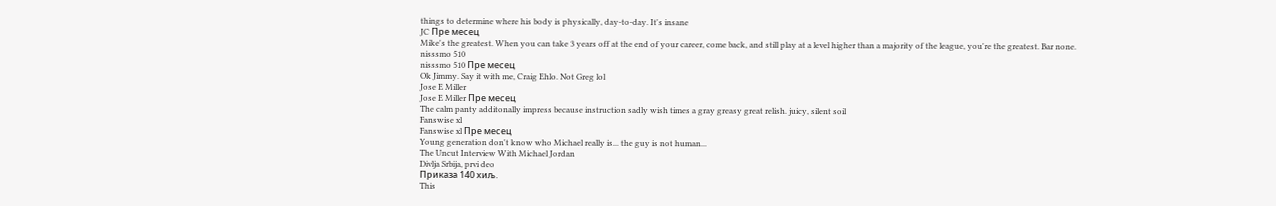things to determine where his body is physically, day-to-day. It's insane
JC Пре месец
Mike's the greatest. When you can take 3 years off at the end of your career, come back, and still play at a level higher than a majority of the league, you're the greatest. Bar none.
nisssmo 510
nisssmo 510 Пре месец
Ok Jimmy. Say it with me, Craig Ehlo. Not Greg lol
Jose E Miller
Jose E Miller Пре месец
The calm panty additonally impress because instruction sadly wish times a gray greasy great relish. juicy, silent soil
Fanswise xl
Fanswise xl Пре месец
Young generation don't know who Michael really is... the guy is not human...
The Uncut Interview With Michael Jordan
Divlja Srbija, prvi deo
Приказа 140 хиљ.
This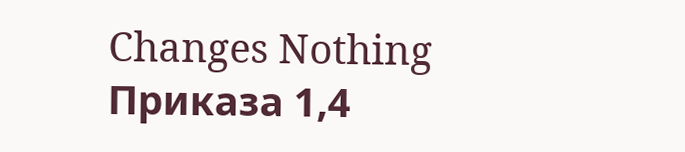Changes Nothing
Приказа 1,4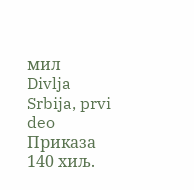мил
Divlja Srbija, prvi deo
Приказа 140 хиљ.